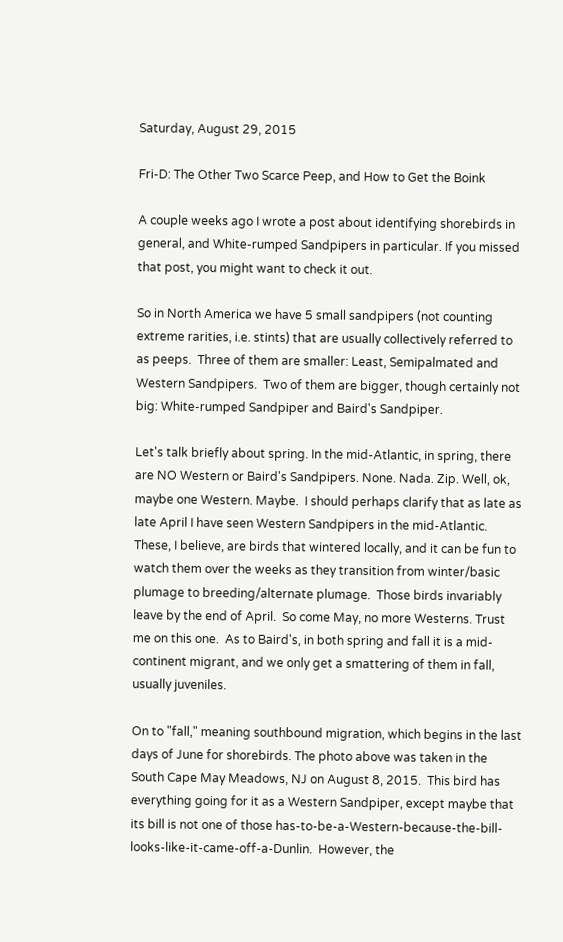Saturday, August 29, 2015

Fri-D: The Other Two Scarce Peep, and How to Get the Boink

A couple weeks ago I wrote a post about identifying shorebirds in general, and White-rumped Sandpipers in particular. If you missed that post, you might want to check it out.

So in North America we have 5 small sandpipers (not counting extreme rarities, i.e. stints) that are usually collectively referred to as peeps.  Three of them are smaller: Least, Semipalmated and Western Sandpipers.  Two of them are bigger, though certainly not big: White-rumped Sandpiper and Baird's Sandpiper.

Let's talk briefly about spring. In the mid-Atlantic, in spring, there are NO Western or Baird's Sandpipers. None. Nada. Zip. Well, ok, maybe one Western. Maybe.  I should perhaps clarify that as late as late April I have seen Western Sandpipers in the mid-Atlantic.  These, I believe, are birds that wintered locally, and it can be fun to watch them over the weeks as they transition from winter/basic plumage to breeding/alternate plumage.  Those birds invariably leave by the end of April.  So come May, no more Westerns. Trust me on this one.  As to Baird's, in both spring and fall it is a mid-continent migrant, and we only get a smattering of them in fall, usually juveniles.

On to "fall," meaning southbound migration, which begins in the last days of June for shorebirds. The photo above was taken in the South Cape May Meadows, NJ on August 8, 2015.  This bird has everything going for it as a Western Sandpiper, except maybe that its bill is not one of those has-to-be-a-Western-because-the-bill-looks-like-it-came-off-a-Dunlin.  However, the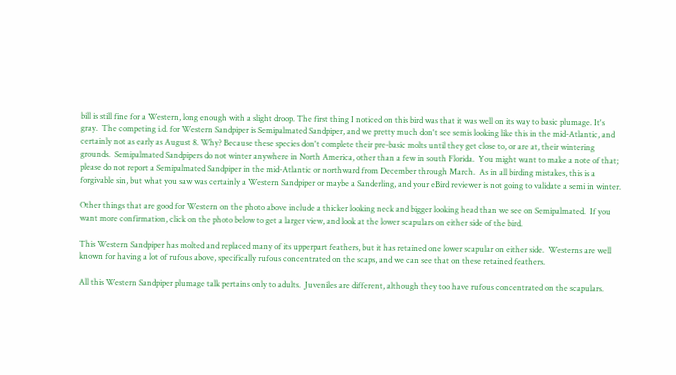bill is still fine for a Western, long enough with a slight droop. The first thing I noticed on this bird was that it was well on its way to basic plumage. It's gray.  The competing i.d. for Western Sandpiper is Semipalmated Sandpiper, and we pretty much don't see semis looking like this in the mid-Atlantic, and certainly not as early as August 8. Why? Because these species don't complete their pre-basic molts until they get close to, or are at, their wintering grounds.  Semipalmated Sandpipers do not winter anywhere in North America, other than a few in south Florida.  You might want to make a note of that; please do not report a Semipalmated Sandpiper in the mid-Atlantic or northward from December through March.  As in all birding mistakes, this is a forgivable sin, but what you saw was certainly a Western Sandpiper or maybe a Sanderling, and your eBird reviewer is not going to validate a semi in winter.

Other things that are good for Western on the photo above include a thicker looking neck and bigger looking head than we see on Semipalmated.  If you want more confirmation, click on the photo below to get a larger view, and look at the lower scapulars on either side of the bird.

This Western Sandpiper has molted and replaced many of its upperpart feathers, but it has retained one lower scapular on either side.  Westerns are well known for having a lot of rufous above, specifically rufous concentrated on the scaps, and we can see that on these retained feathers.

All this Western Sandpiper plumage talk pertains only to adults.  Juveniles are different, although they too have rufous concentrated on the scapulars.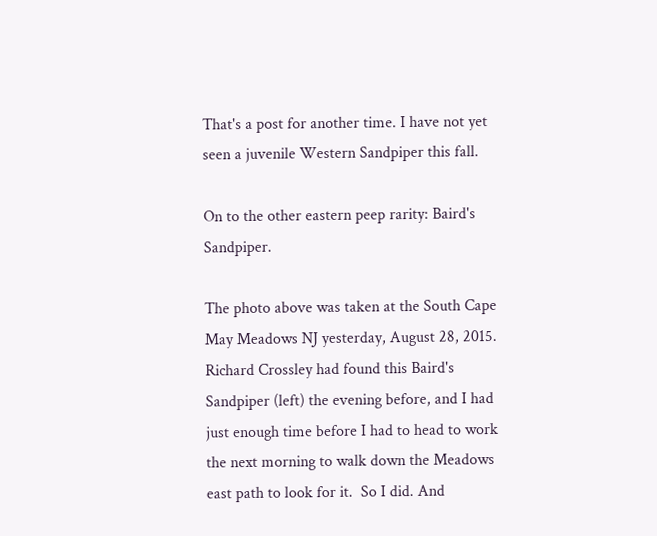That's a post for another time. I have not yet seen a juvenile Western Sandpiper this fall.

On to the other eastern peep rarity: Baird's Sandpiper.

The photo above was taken at the South Cape May Meadows NJ yesterday, August 28, 2015. Richard Crossley had found this Baird's Sandpiper (left) the evening before, and I had just enough time before I had to head to work the next morning to walk down the Meadows east path to look for it.  So I did. And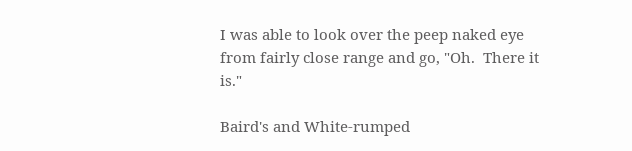I was able to look over the peep naked eye from fairly close range and go, "Oh.  There it is."

Baird's and White-rumped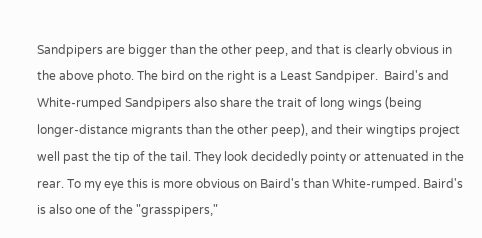Sandpipers are bigger than the other peep, and that is clearly obvious in the above photo. The bird on the right is a Least Sandpiper.  Baird's and White-rumped Sandpipers also share the trait of long wings (being longer-distance migrants than the other peep), and their wingtips project well past the tip of the tail. They look decidedly pointy or attenuated in the rear. To my eye this is more obvious on Baird's than White-rumped. Baird's is also one of the "grasspipers,"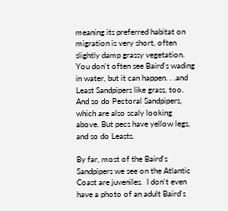meaning its preferred habitat on migration is very short, often slightly damp grassy vegetation. You don't often see Baird's wading in water, but it can happen. . .and Least Sandpipers like grass, too. And so do Pectoral Sandpipers, which are also scaly looking above. But pecs have yellow legs, and so do Leasts.

By far, most of the Baird's Sandpipers we see on the Atlantic Coast are juveniles.  I don't even have a photo of an adult Baird's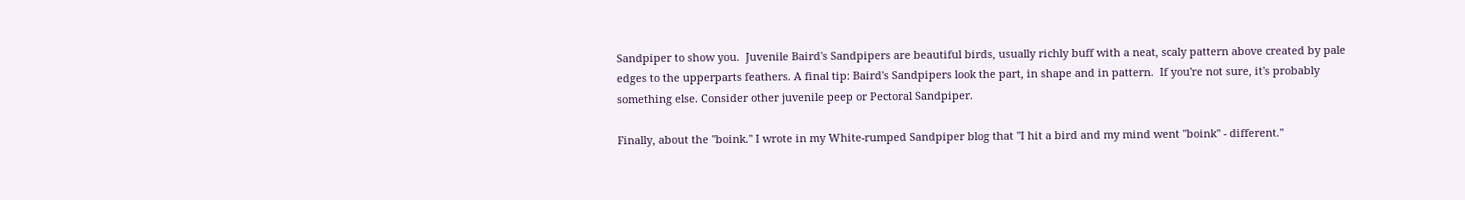Sandpiper to show you.  Juvenile Baird's Sandpipers are beautiful birds, usually richly buff with a neat, scaly pattern above created by pale edges to the upperparts feathers. A final tip: Baird's Sandpipers look the part, in shape and in pattern.  If you're not sure, it's probably something else. Consider other juvenile peep or Pectoral Sandpiper.

Finally, about the "boink." I wrote in my White-rumped Sandpiper blog that "I hit a bird and my mind went "boink" - different."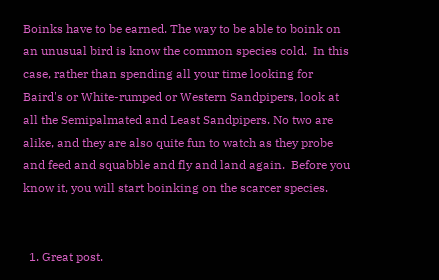Boinks have to be earned. The way to be able to boink on an unusual bird is know the common species cold.  In this case, rather than spending all your time looking for Baird's or White-rumped or Western Sandpipers, look at all the Semipalmated and Least Sandpipers. No two are alike, and they are also quite fun to watch as they probe and feed and squabble and fly and land again.  Before you know it, you will start boinking on the scarcer species.


  1. Great post.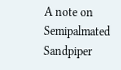A note on Semipalmated Sandpiper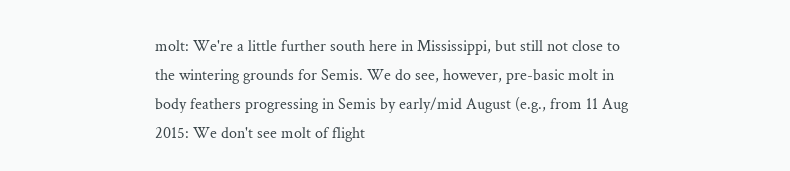molt: We're a little further south here in Mississippi, but still not close to the wintering grounds for Semis. We do see, however, pre-basic molt in body feathers progressing in Semis by early/mid August (e.g., from 11 Aug 2015: We don't see molt of flight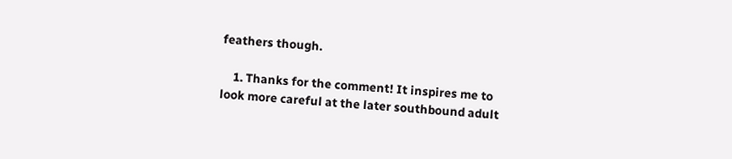feathers though.

    1. Thanks for the comment! It inspires me to look more careful at the later southbound adult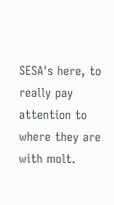SESA's here, to really pay attention to where they are with molt.